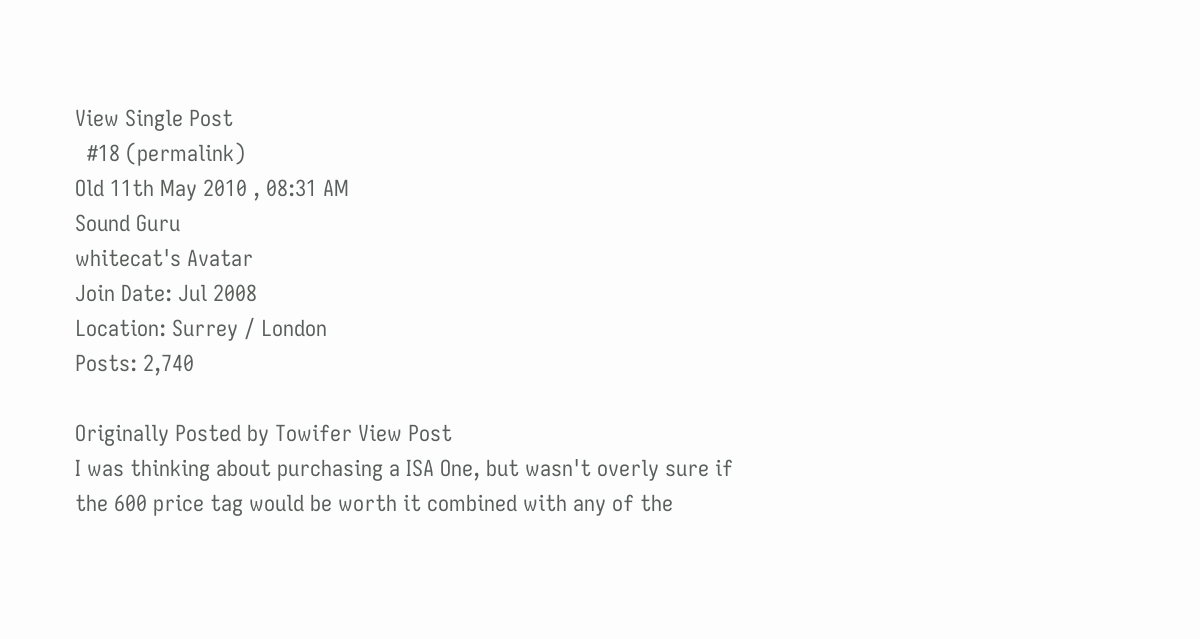View Single Post
  #18 (permalink)
Old 11th May 2010 , 08:31 AM
Sound Guru
whitecat's Avatar
Join Date: Jul 2008
Location: Surrey / London
Posts: 2,740

Originally Posted by Towifer View Post
I was thinking about purchasing a ISA One, but wasn't overly sure if the 600 price tag would be worth it combined with any of the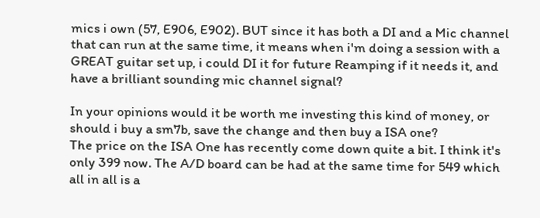mics i own (57, E906, E902). BUT since it has both a DI and a Mic channel that can run at the same time, it means when i'm doing a session with a GREAT guitar set up, i could DI it for future Reamping if it needs it, and have a brilliant sounding mic channel signal?

In your opinions would it be worth me investing this kind of money, or should i buy a sm7b, save the change and then buy a ISA one?
The price on the ISA One has recently come down quite a bit. I think it's only 399 now. The A/D board can be had at the same time for 549 which all in all is a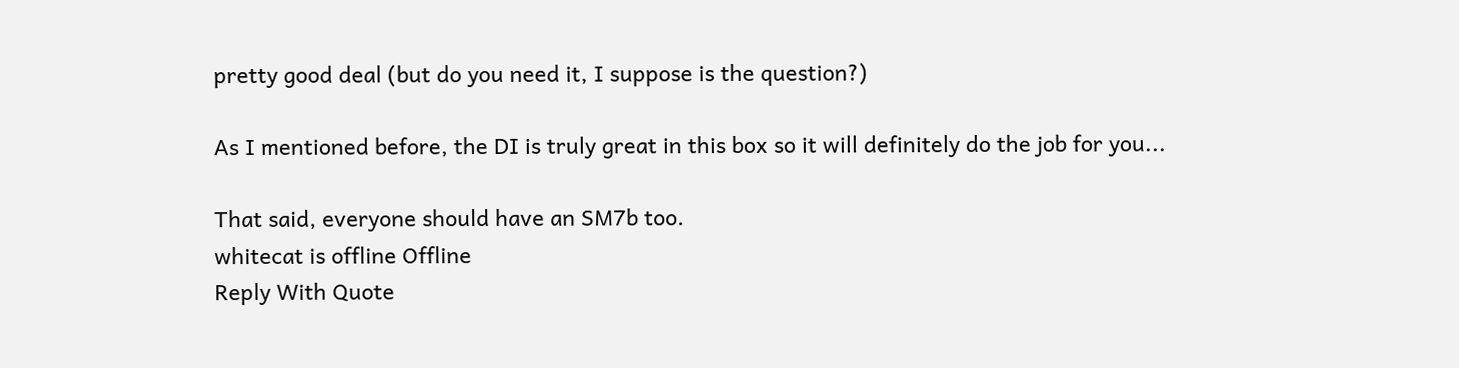pretty good deal (but do you need it, I suppose is the question?)

As I mentioned before, the DI is truly great in this box so it will definitely do the job for you...

That said, everyone should have an SM7b too.
whitecat is offline Offline
Reply With Quote